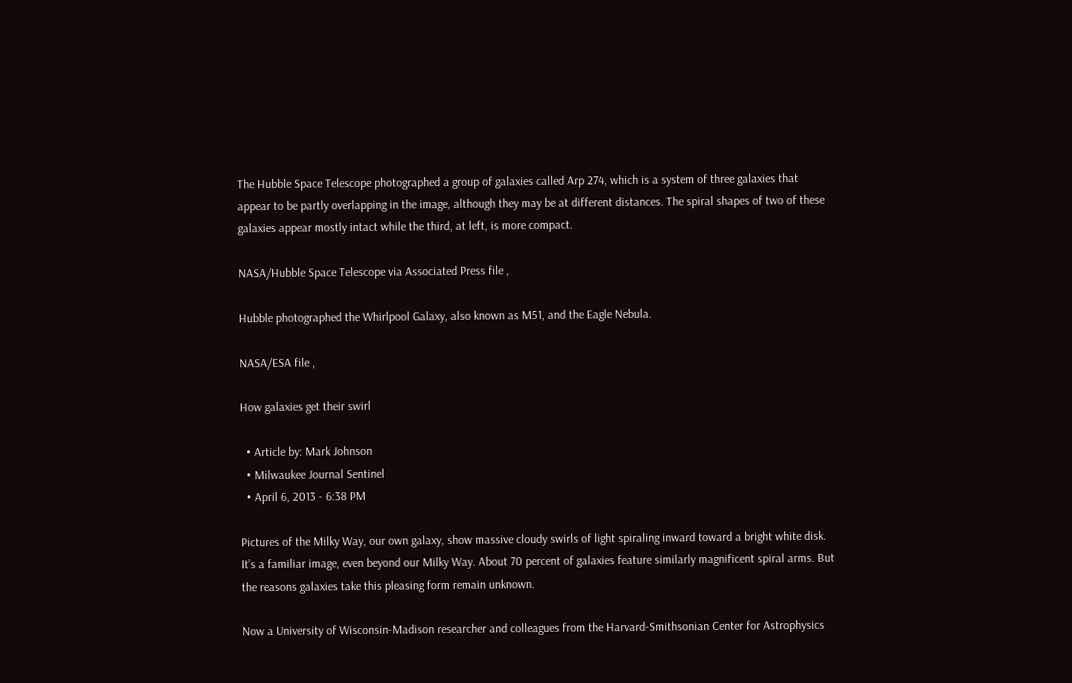The Hubble Space Telescope photographed a group of galaxies called Arp 274, which is a system of three galaxies that appear to be partly overlapping in the image, although they may be at different distances. The spiral shapes of two of these galaxies appear mostly intact while the third, at left, is more compact.

NASA/Hubble Space Telescope via Associated Press file ,

Hubble photographed the Whirlpool Galaxy, also known as M51, and the Eagle Nebula.

NASA/ESA file ,

How galaxies get their swirl

  • Article by: Mark Johnson
  • Milwaukee Journal Sentinel
  • April 6, 2013 - 6:38 PM

Pictures of the Milky Way, our own galaxy, show massive cloudy swirls of light spiraling inward toward a bright white disk. It’s a familiar image, even beyond our Milky Way. About 70 percent of galaxies feature similarly magnificent spiral arms. But the reasons galaxies take this pleasing form remain unknown.

Now a University of Wisconsin-Madison researcher and colleagues from the Harvard-Smithsonian Center for Astrophysics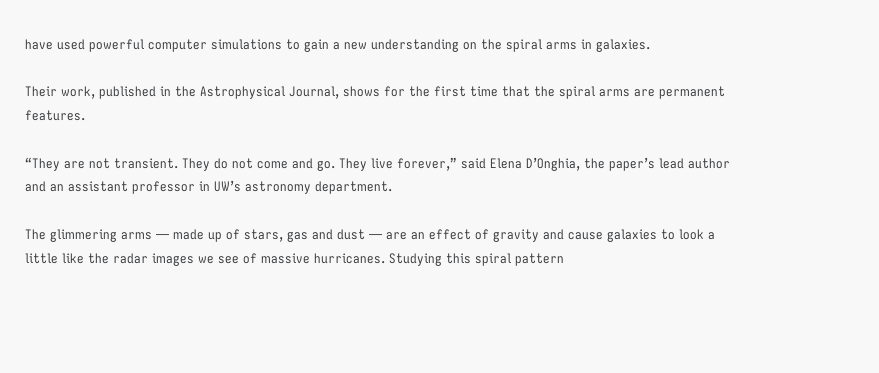have used powerful computer simulations to gain a new understanding on the spiral arms in galaxies.

Their work, published in the Astrophysical Journal, shows for the first time that the spiral arms are permanent features.

“They are not transient. They do not come and go. They live forever,” said Elena D’Onghia, the paper’s lead author and an assistant professor in UW’s astronomy department.

The glimmering arms — made up of stars, gas and dust — are an effect of gravity and cause galaxies to look a little like the radar images we see of massive hurricanes. Studying this spiral pattern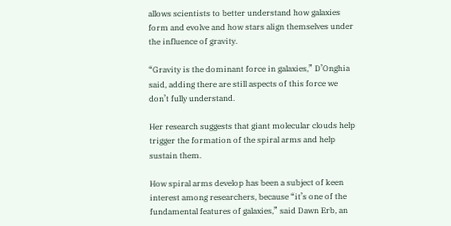allows scientists to better understand how galaxies form and evolve and how stars align themselves under the influence of gravity.

“Gravity is the dominant force in galaxies,” D’Onghia said, adding there are still aspects of this force we don’t fully understand.

Her research suggests that giant molecular clouds help trigger the formation of the spiral arms and help sustain them.

How spiral arms develop has been a subject of keen interest among researchers, because “it’s one of the fundamental features of galaxies,” said Dawn Erb, an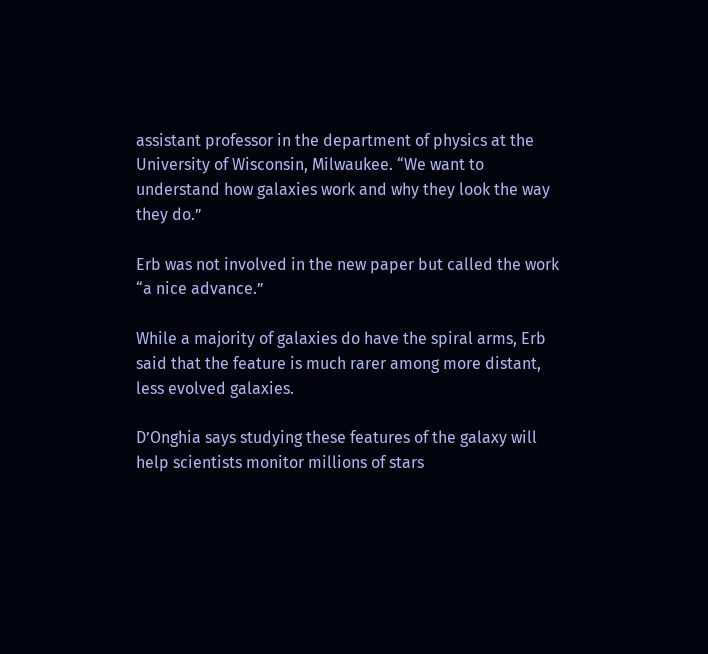assistant professor in the department of physics at the University of Wisconsin, Milwaukee. “We want to understand how galaxies work and why they look the way they do.”

Erb was not involved in the new paper but called the work “a nice advance.”

While a majority of galaxies do have the spiral arms, Erb said that the feature is much rarer among more distant, less evolved galaxies.

D’Onghia says studying these features of the galaxy will help scientists monitor millions of stars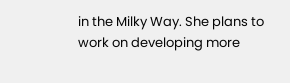in the Milky Way. She plans to work on developing more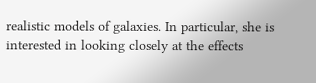realistic models of galaxies. In particular, she is interested in looking closely at the effects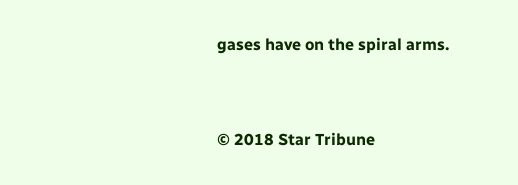gases have on the spiral arms.


© 2018 Star Tribune